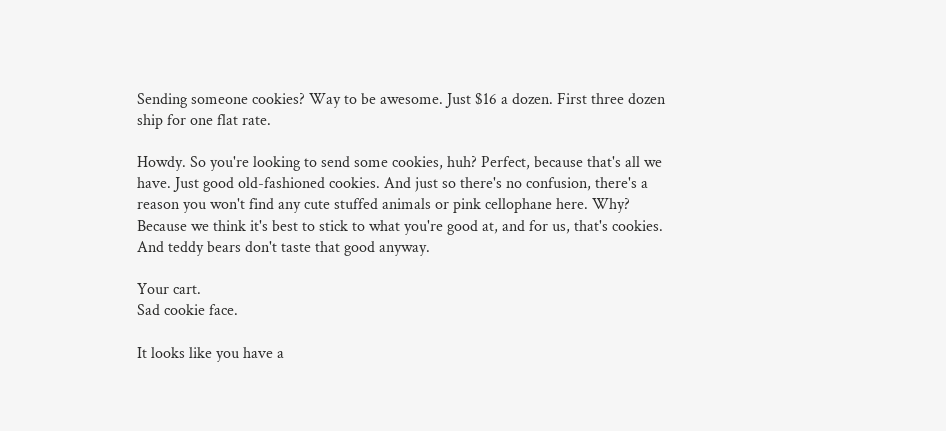Sending someone cookies? Way to be awesome. Just $16 a dozen. First three dozen ship for one flat rate.

Howdy. So you're looking to send some cookies, huh? Perfect, because that's all we have. Just good old-fashioned cookies. And just so there's no confusion, there's a reason you won't find any cute stuffed animals or pink cellophane here. Why? Because we think it's best to stick to what you're good at, and for us, that's cookies. And teddy bears don't taste that good anyway.

Your cart.
Sad cookie face.

It looks like you have a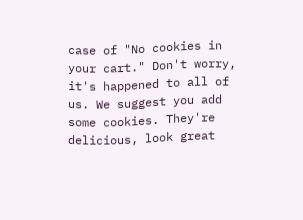case of "No cookies in your cart." Don't worry, it's happened to all of us. We suggest you add some cookies. They're delicious, look great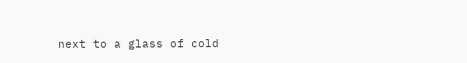next to a glass of cold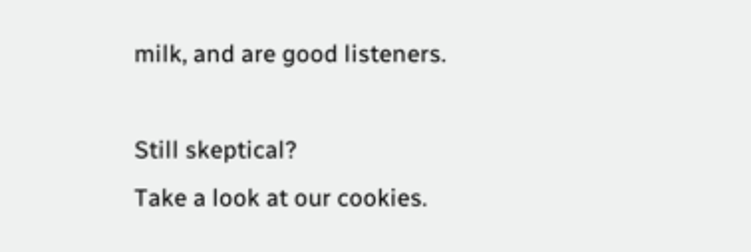milk, and are good listeners.

Still skeptical?
Take a look at our cookies.